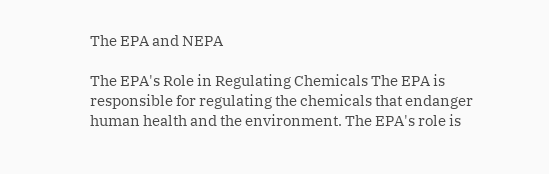The EPA and NEPA

The EPA's Role in Regulating Chemicals The EPA is responsible for regulating the chemicals that endanger human health and the environment. The EPA's role is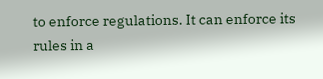to enforce regulations. It can enforce its rules in a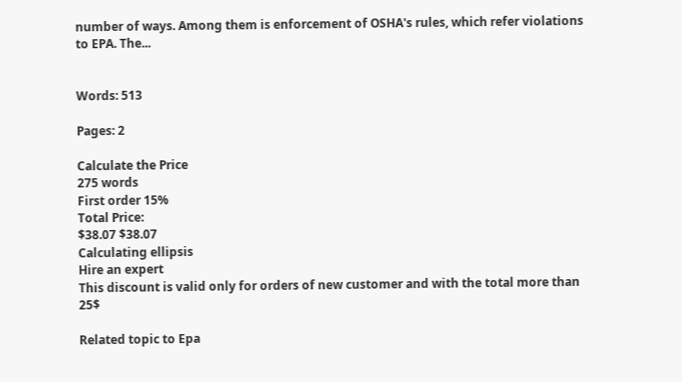number of ways. Among them is enforcement of OSHA's rules, which refer violations to EPA. The...


Words: 513

Pages: 2

Calculate the Price
275 words
First order 15%
Total Price:
$38.07 $38.07
Calculating ellipsis
Hire an expert
This discount is valid only for orders of new customer and with the total more than 25$

Related topic to Epa